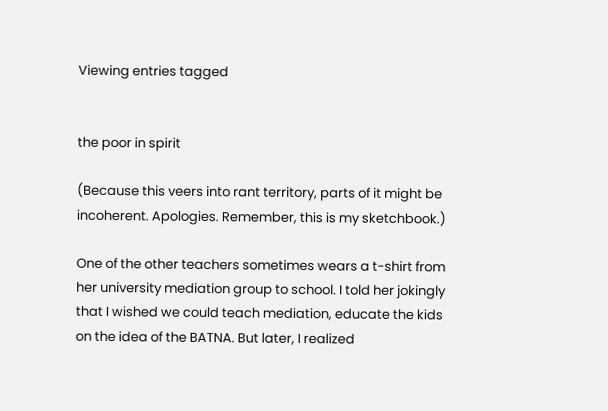Viewing entries tagged


the poor in spirit

(Because this veers into rant territory, parts of it might be incoherent. Apologies. Remember, this is my sketchbook.)

One of the other teachers sometimes wears a t-shirt from her university mediation group to school. I told her jokingly that I wished we could teach mediation, educate the kids on the idea of the BATNA. But later, I realized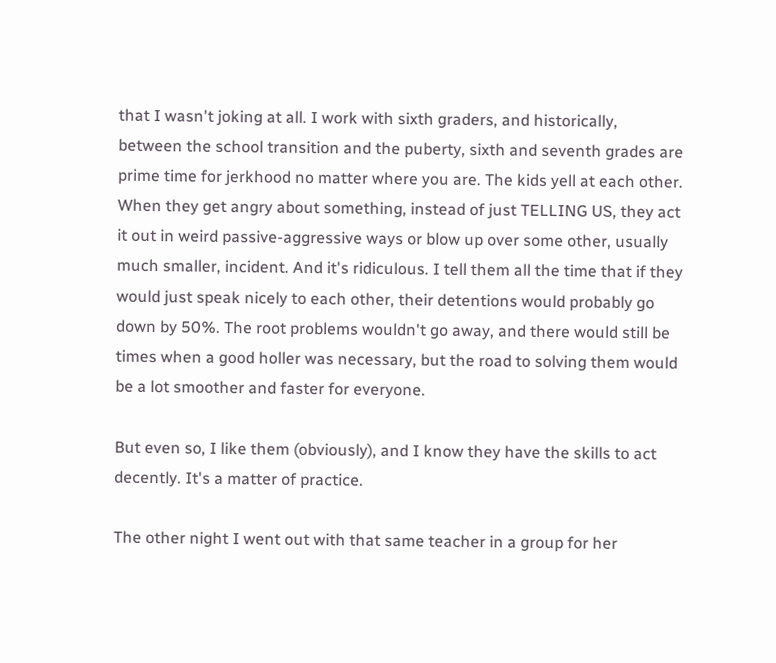that I wasn't joking at all. I work with sixth graders, and historically, between the school transition and the puberty, sixth and seventh grades are prime time for jerkhood no matter where you are. The kids yell at each other. When they get angry about something, instead of just TELLING US, they act it out in weird passive-aggressive ways or blow up over some other, usually much smaller, incident. And it's ridiculous. I tell them all the time that if they would just speak nicely to each other, their detentions would probably go down by 50%. The root problems wouldn't go away, and there would still be times when a good holler was necessary, but the road to solving them would be a lot smoother and faster for everyone.

But even so, I like them (obviously), and I know they have the skills to act decently. It's a matter of practice.

The other night I went out with that same teacher in a group for her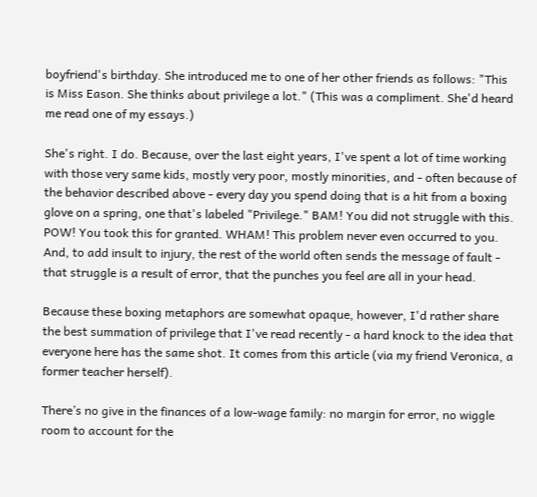boyfriend's birthday. She introduced me to one of her other friends as follows: "This is Miss Eason. She thinks about privilege a lot." (This was a compliment. She'd heard me read one of my essays.)

She's right. I do. Because, over the last eight years, I've spent a lot of time working with those very same kids, mostly very poor, mostly minorities, and - often because of the behavior described above - every day you spend doing that is a hit from a boxing glove on a spring, one that's labeled "Privilege." BAM! You did not struggle with this. POW! You took this for granted. WHAM! This problem never even occurred to you. And, to add insult to injury, the rest of the world often sends the message of fault - that struggle is a result of error, that the punches you feel are all in your head.

Because these boxing metaphors are somewhat opaque, however, I'd rather share the best summation of privilege that I've read recently - a hard knock to the idea that everyone here has the same shot. It comes from this article (via my friend Veronica, a former teacher herself).

There’s no give in the finances of a low-wage family: no margin for error, no wiggle room to account for the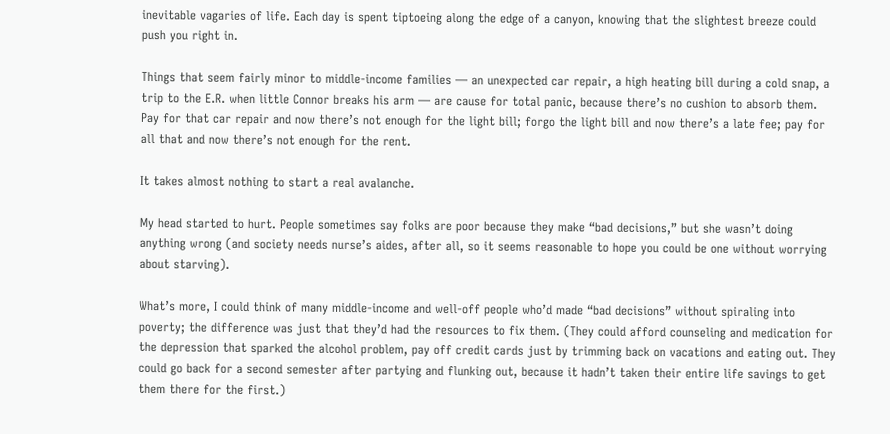inevitable vagaries of life. Each day is spent tiptoeing along the edge of a canyon, knowing that the slightest breeze could push you right in.

Things that seem fairly minor to middle-income families — an unexpected car repair, a high heating bill during a cold snap, a trip to the E.R. when little Connor breaks his arm — are cause for total panic, because there’s no cushion to absorb them. Pay for that car repair and now there’s not enough for the light bill; forgo the light bill and now there’s a late fee; pay for all that and now there’s not enough for the rent.

It takes almost nothing to start a real avalanche.

My head started to hurt. People sometimes say folks are poor because they make “bad decisions,” but she wasn’t doing anything wrong (and society needs nurse’s aides, after all, so it seems reasonable to hope you could be one without worrying about starving).

What’s more, I could think of many middle-income and well-off people who’d made “bad decisions” without spiraling into poverty; the difference was just that they’d had the resources to fix them. (They could afford counseling and medication for the depression that sparked the alcohol problem, pay off credit cards just by trimming back on vacations and eating out. They could go back for a second semester after partying and flunking out, because it hadn’t taken their entire life savings to get them there for the first.)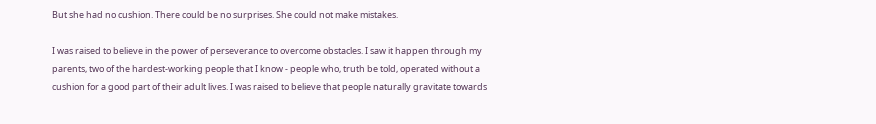But she had no cushion. There could be no surprises. She could not make mistakes.

I was raised to believe in the power of perseverance to overcome obstacles. I saw it happen through my parents, two of the hardest-working people that I know - people who, truth be told, operated without a cushion for a good part of their adult lives. I was raised to believe that people naturally gravitate towards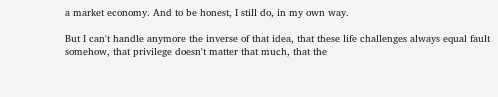a market economy. And to be honest, I still do, in my own way.

But I can't handle anymore the inverse of that idea, that these life challenges always equal fault somehow, that privilege doesn't matter that much, that the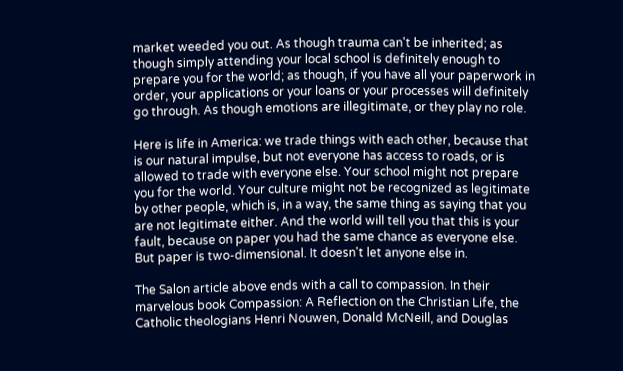market weeded you out. As though trauma can't be inherited; as though simply attending your local school is definitely enough to prepare you for the world; as though, if you have all your paperwork in order, your applications or your loans or your processes will definitely go through. As though emotions are illegitimate, or they play no role.

Here is life in America: we trade things with each other, because that is our natural impulse, but not everyone has access to roads, or is allowed to trade with everyone else. Your school might not prepare you for the world. Your culture might not be recognized as legitimate by other people, which is, in a way, the same thing as saying that you are not legitimate either. And the world will tell you that this is your fault, because on paper you had the same chance as everyone else. But paper is two-dimensional. It doesn't let anyone else in.

The Salon article above ends with a call to compassion. In their marvelous book Compassion: A Reflection on the Christian Life, the Catholic theologians Henri Nouwen, Donald McNeill, and Douglas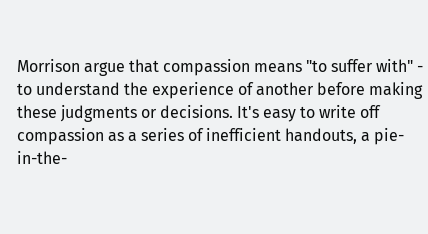Morrison argue that compassion means "to suffer with" - to understand the experience of another before making these judgments or decisions. It's easy to write off compassion as a series of inefficient handouts, a pie-in-the-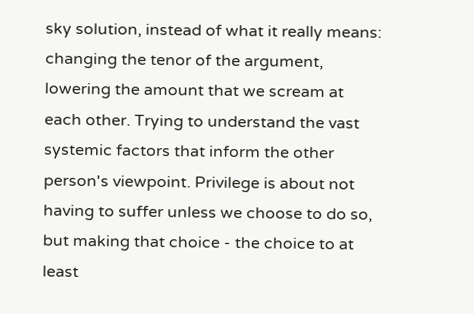sky solution, instead of what it really means: changing the tenor of the argument, lowering the amount that we scream at each other. Trying to understand the vast systemic factors that inform the other person's viewpoint. Privilege is about not having to suffer unless we choose to do so, but making that choice - the choice to at least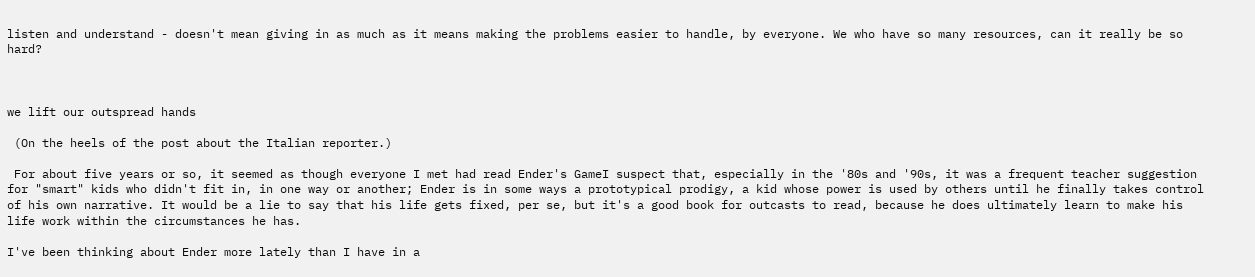listen and understand - doesn't mean giving in as much as it means making the problems easier to handle, by everyone. We who have so many resources, can it really be so hard?



we lift our outspread hands

 (On the heels of the post about the Italian reporter.)

 For about five years or so, it seemed as though everyone I met had read Ender's GameI suspect that, especially in the '80s and '90s, it was a frequent teacher suggestion for "smart" kids who didn't fit in, in one way or another; Ender is in some ways a prototypical prodigy, a kid whose power is used by others until he finally takes control of his own narrative. It would be a lie to say that his life gets fixed, per se, but it's a good book for outcasts to read, because he does ultimately learn to make his life work within the circumstances he has.

I've been thinking about Ender more lately than I have in a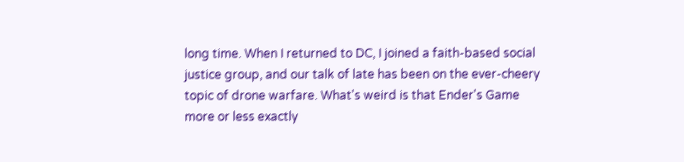long time. When I returned to DC, I joined a faith-based social justice group, and our talk of late has been on the ever-cheery topic of drone warfare. What's weird is that Ender's Game more or less exactly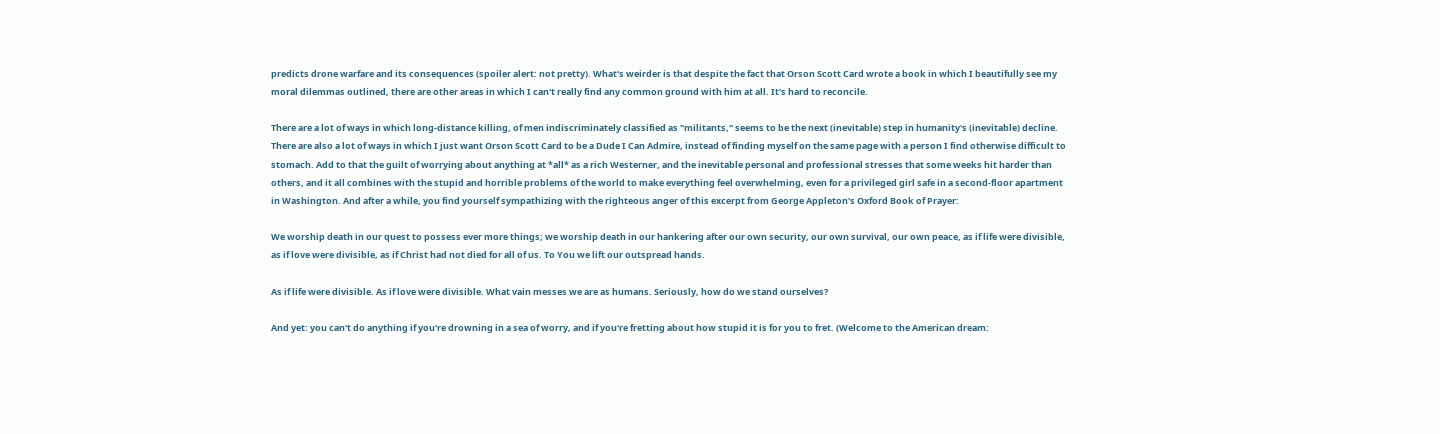predicts drone warfare and its consequences (spoiler alert: not pretty). What's weirder is that despite the fact that Orson Scott Card wrote a book in which I beautifully see my moral dilemmas outlined, there are other areas in which I can't really find any common ground with him at all. It's hard to reconcile.

There are a lot of ways in which long-distance killing, of men indiscriminately classified as "militants," seems to be the next (inevitable) step in humanity's (inevitable) decline. There are also a lot of ways in which I just want Orson Scott Card to be a Dude I Can Admire, instead of finding myself on the same page with a person I find otherwise difficult to stomach. Add to that the guilt of worrying about anything at *all* as a rich Westerner, and the inevitable personal and professional stresses that some weeks hit harder than others, and it all combines with the stupid and horrible problems of the world to make everything feel overwhelming, even for a privileged girl safe in a second-floor apartment in Washington. And after a while, you find yourself sympathizing with the righteous anger of this excerpt from George Appleton's Oxford Book of Prayer:

We worship death in our quest to possess ever more things; we worship death in our hankering after our own security, our own survival, our own peace, as if life were divisible, as if love were divisible, as if Christ had not died for all of us. To You we lift our outspread hands.

As if life were divisible. As if love were divisible. What vain messes we are as humans. Seriously, how do we stand ourselves?

And yet: you can't do anything if you're drowning in a sea of worry, and if you're fretting about how stupid it is for you to fret. (Welcome to the American dream: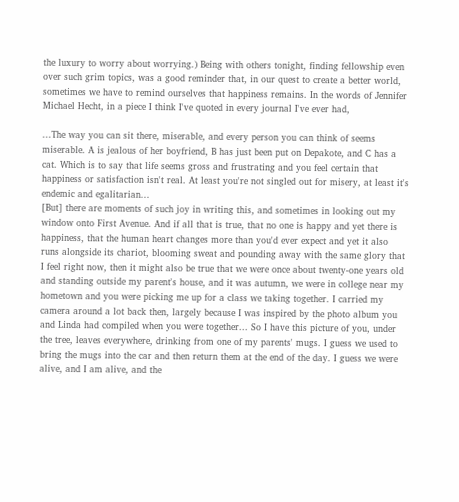the luxury to worry about worrying.) Being with others tonight, finding fellowship even over such grim topics, was a good reminder that, in our quest to create a better world, sometimes we have to remind ourselves that happiness remains. In the words of Jennifer Michael Hecht, in a piece I think I've quoted in every journal I've ever had,

...The way you can sit there, miserable, and every person you can think of seems miserable. A is jealous of her boyfriend, B has just been put on Depakote, and C has a cat. Which is to say that life seems gross and frustrating and you feel certain that happiness or satisfaction isn't real. At least you're not singled out for misery, at least it's endemic and egalitarian...
[But] there are moments of such joy in writing this, and sometimes in looking out my window onto First Avenue. And if all that is true, that no one is happy and yet there is happiness, that the human heart changes more than you'd ever expect and yet it also runs alongside its chariot, blooming sweat and pounding away with the same glory that I feel right now, then it might also be true that we were once about twenty-one years old and standing outside my parent's house, and it was autumn, we were in college near my hometown and you were picking me up for a class we taking together. I carried my camera around a lot back then, largely because I was inspired by the photo album you and Linda had compiled when you were together... So I have this picture of you, under the tree, leaves everywhere, drinking from one of my parents' mugs. I guess we used to bring the mugs into the car and then return them at the end of the day. I guess we were alive, and I am alive, and the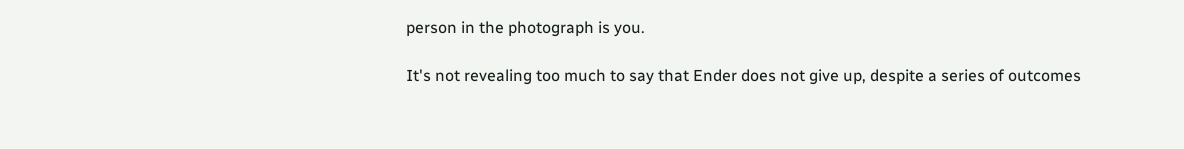person in the photograph is you.

It's not revealing too much to say that Ender does not give up, despite a series of outcomes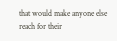that would make anyone else reach for their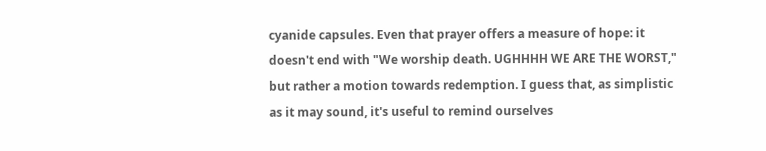cyanide capsules. Even that prayer offers a measure of hope: it doesn't end with "We worship death. UGHHHH WE ARE THE WORST," but rather a motion towards redemption. I guess that, as simplistic as it may sound, it's useful to remind ourselves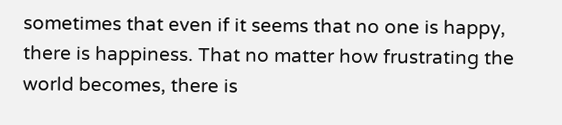sometimes that even if it seems that no one is happy, there is happiness. That no matter how frustrating the world becomes, there is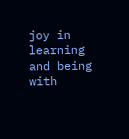joy in learning and being with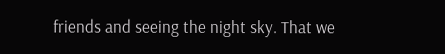friends and seeing the night sky. That we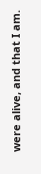were alive, and that I am.